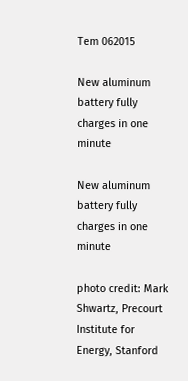Tem 062015

New aluminum battery fully charges in one minute

New aluminum battery fully charges in one minute

photo credit: Mark Shwartz, Precourt Institute for Energy, Stanford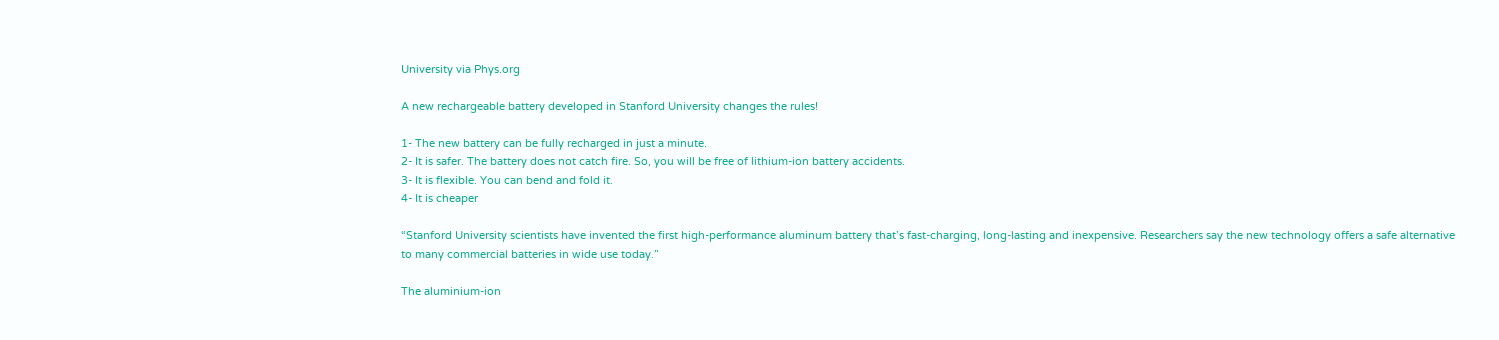University via Phys.org

A new rechargeable battery developed in Stanford University changes the rules!

1- The new battery can be fully recharged in just a minute.
2- It is safer. The battery does not catch fire. So, you will be free of lithium-ion battery accidents.
3- It is flexible. You can bend and fold it.
4- It is cheaper

“Stanford University scientists have invented the first high-performance aluminum battery that’s fast-charging, long-lasting and inexpensive. Researchers say the new technology offers a safe alternative to many commercial batteries in wide use today.”

The aluminium-ion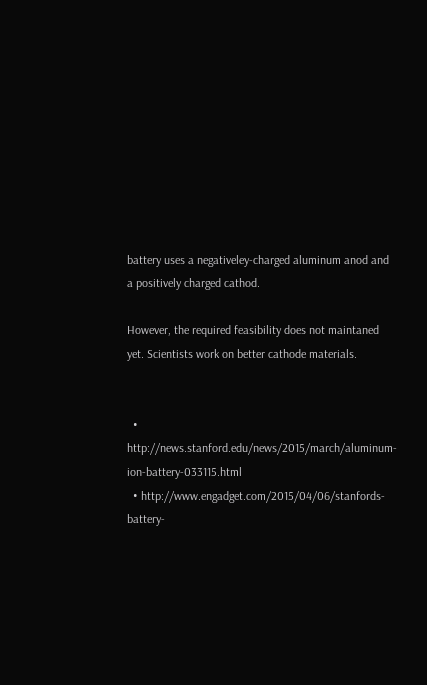battery uses a negativeley-charged aluminum anod and a positively charged cathod.

However, the required feasibility does not maintaned yet. Scientists work on better cathode materials.


  • http://news.stanford.edu/news/2015/march/aluminum-ion-battery-033115.html
  • http://www.engadget.com/2015/04/06/stanfords-battery-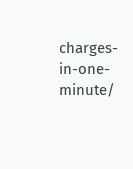charges-in-one-minute/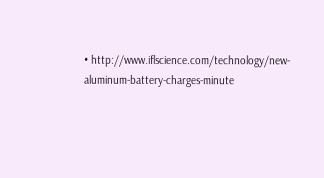• http://www.iflscience.com/technology/new-aluminum-battery-charges-minute